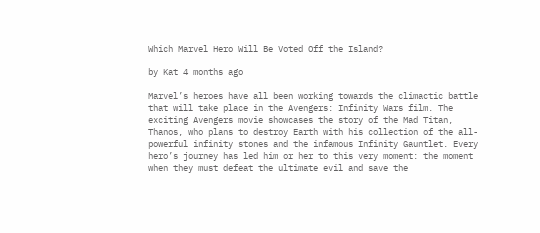Which Marvel Hero Will Be Voted Off the Island?

by Kat 4 months ago

Marvel’s heroes have all been working towards the climactic battle that will take place in the Avengers: Infinity Wars film. The exciting Avengers movie showcases the story of the Mad Titan, Thanos, who plans to destroy Earth with his collection of the all-powerful infinity stones and the infamous Infinity Gauntlet. Every hero’s journey has led him or her to this very moment: the moment when they must defeat the ultimate evil and save the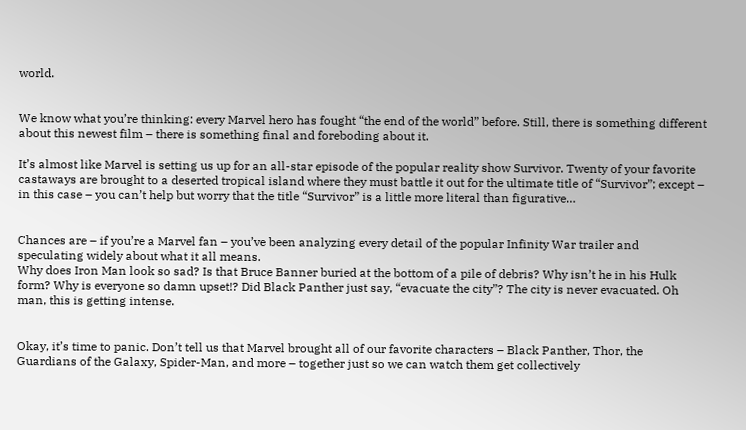world.


We know what you’re thinking: every Marvel hero has fought “the end of the world” before. Still, there is something different about this newest film – there is something final and foreboding about it.

It’s almost like Marvel is setting us up for an all-star episode of the popular reality show Survivor. Twenty of your favorite castaways are brought to a deserted tropical island where they must battle it out for the ultimate title of “Survivor”; except – in this case – you can’t help but worry that the title “Survivor” is a little more literal than figurative…


Chances are – if you’re a Marvel fan – you’ve been analyzing every detail of the popular Infinity War trailer and speculating widely about what it all means.
Why does Iron Man look so sad? Is that Bruce Banner buried at the bottom of a pile of debris? Why isn’t he in his Hulk form? Why is everyone so damn upset!? Did Black Panther just say, “evacuate the city”? The city is never evacuated. Oh man, this is getting intense.


Okay, it’s time to panic. Don’t tell us that Marvel brought all of our favorite characters – Black Panther, Thor, the Guardians of the Galaxy, Spider-Man, and more – together just so we can watch them get collectively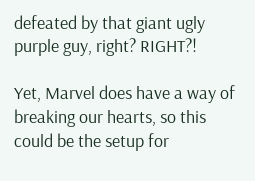defeated by that giant ugly purple guy, right? RIGHT?!

Yet, Marvel does have a way of breaking our hearts, so this could be the setup for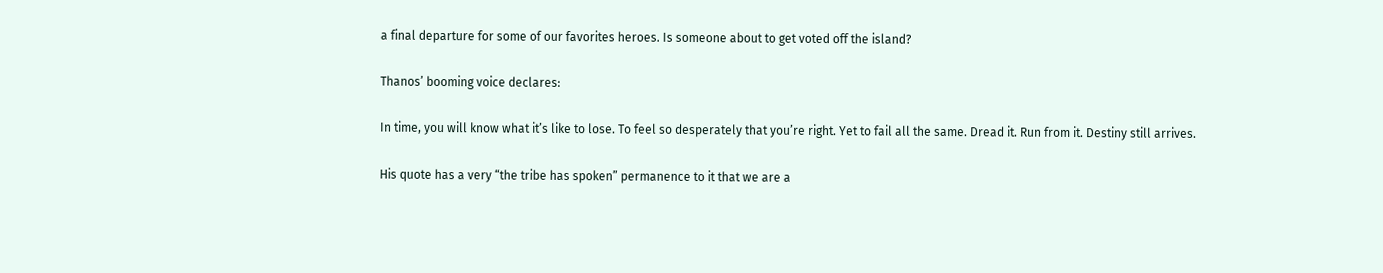a final departure for some of our favorites heroes. Is someone about to get voted off the island?

Thanos’ booming voice declares:

In time, you will know what it’s like to lose. To feel so desperately that you’re right. Yet to fail all the same. Dread it. Run from it. Destiny still arrives.

His quote has a very “the tribe has spoken” permanence to it that we are a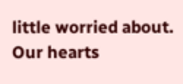little worried about. Our hearts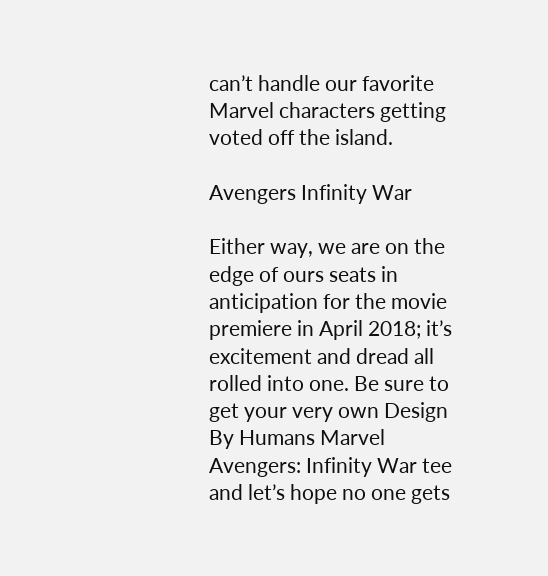can’t handle our favorite Marvel characters getting voted off the island.

Avengers Infinity War

Either way, we are on the edge of ours seats in anticipation for the movie premiere in April 2018; it’s excitement and dread all rolled into one. Be sure to get your very own Design By Humans Marvel Avengers: Infinity War tee and let’s hope no one gets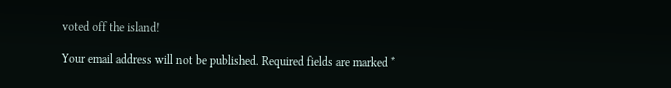voted off the island!

Your email address will not be published. Required fields are marked *